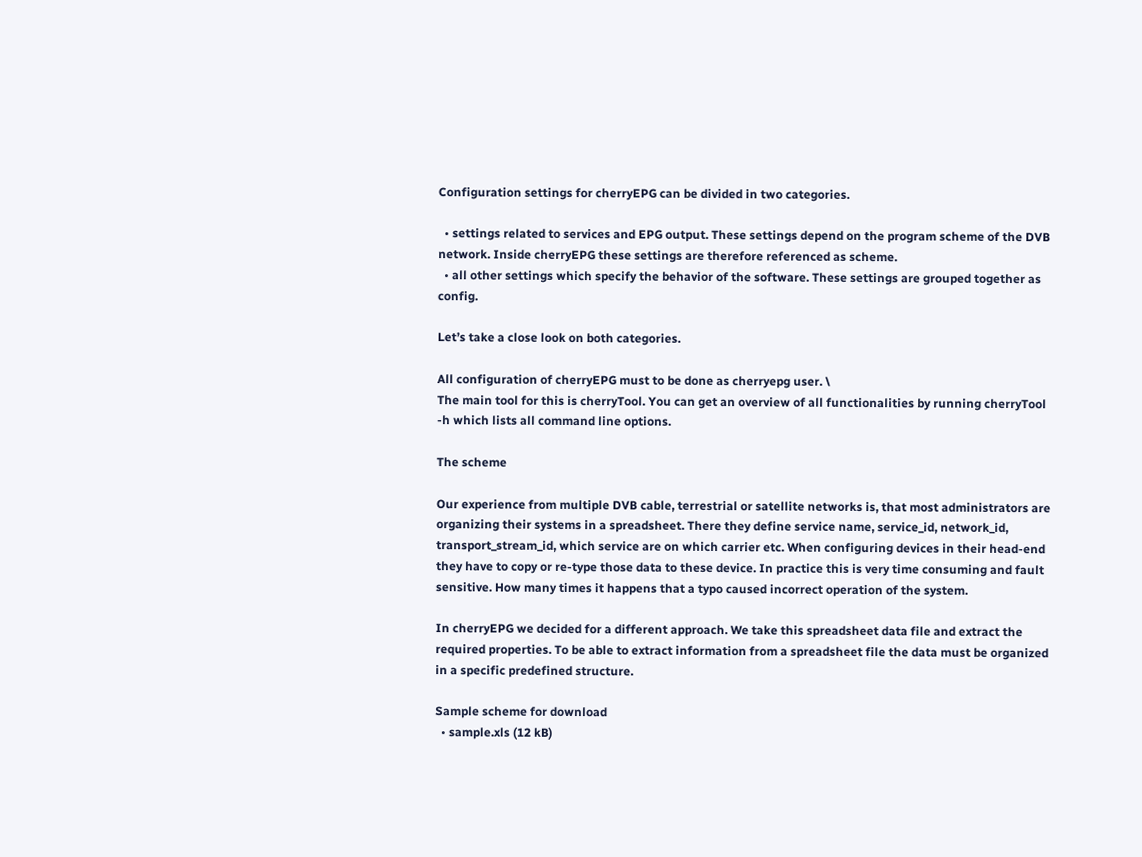Configuration settings for cherryEPG can be divided in two categories.

  • settings related to services and EPG output. These settings depend on the program scheme of the DVB network. Inside cherryEPG these settings are therefore referenced as scheme.
  • all other settings which specify the behavior of the software. These settings are grouped together as config.

Let’s take a close look on both categories.

All configuration of cherryEPG must to be done as cherryepg user. \
The main tool for this is cherryTool. You can get an overview of all functionalities by running cherryTool -h which lists all command line options.

The scheme

Our experience from multiple DVB cable, terrestrial or satellite networks is, that most administrators are organizing their systems in a spreadsheet. There they define service name, service_id, network_id, transport_stream_id, which service are on which carrier etc. When configuring devices in their head-end they have to copy or re-type those data to these device. In practice this is very time consuming and fault sensitive. How many times it happens that a typo caused incorrect operation of the system.

In cherryEPG we decided for a different approach. We take this spreadsheet data file and extract the required properties. To be able to extract information from a spreadsheet file the data must be organized in a specific predefined structure.

Sample scheme for download
  • sample.xls (12 kB)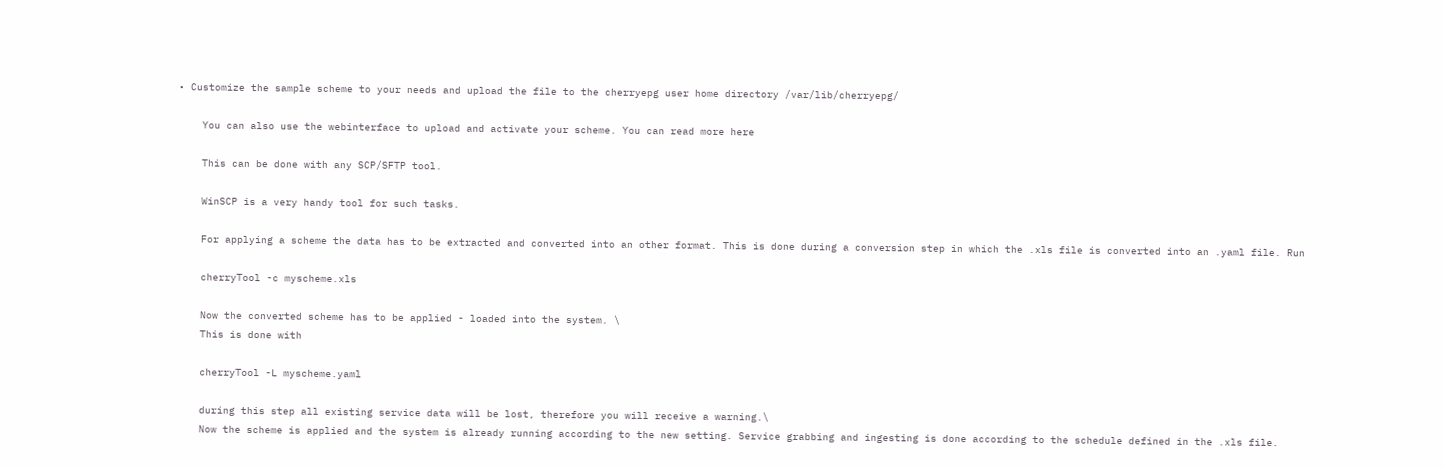• Customize the sample scheme to your needs and upload the file to the cherryepg user home directory /var/lib/cherryepg/

    You can also use the webinterface to upload and activate your scheme. You can read more here

    This can be done with any SCP/SFTP tool.

    WinSCP is a very handy tool for such tasks.

    For applying a scheme the data has to be extracted and converted into an other format. This is done during a conversion step in which the .xls file is converted into an .yaml file. Run

    cherryTool -c myscheme.xls

    Now the converted scheme has to be applied - loaded into the system. \
    This is done with

    cherryTool -L myscheme.yaml

    during this step all existing service data will be lost, therefore you will receive a warning.\
    Now the scheme is applied and the system is already running according to the new setting. Service grabbing and ingesting is done according to the schedule defined in the .xls file.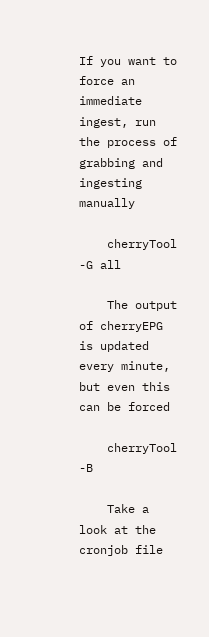If you want to force an immediate ingest, run the process of grabbing and ingesting manually

    cherryTool -G all

    The output of cherryEPG is updated every minute, but even this can be forced

    cherryTool -B

    Take a look at the cronjob file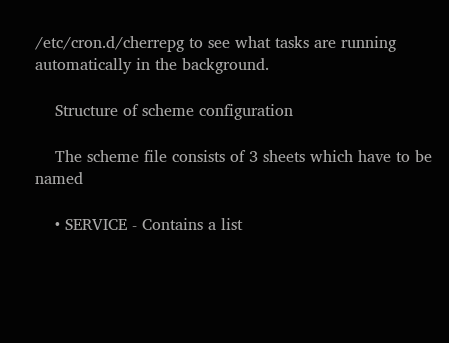/etc/cron.d/cherrepg to see what tasks are running automatically in the background.

    Structure of scheme configuration

    The scheme file consists of 3 sheets which have to be named

    • SERVICE - Contains a list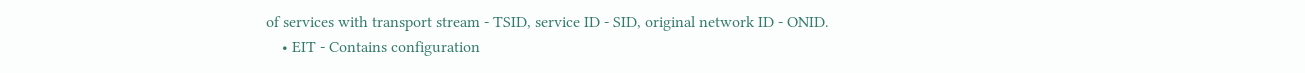of services with transport stream - TSID, service ID - SID, original network ID - ONID.
    • EIT - Contains configuration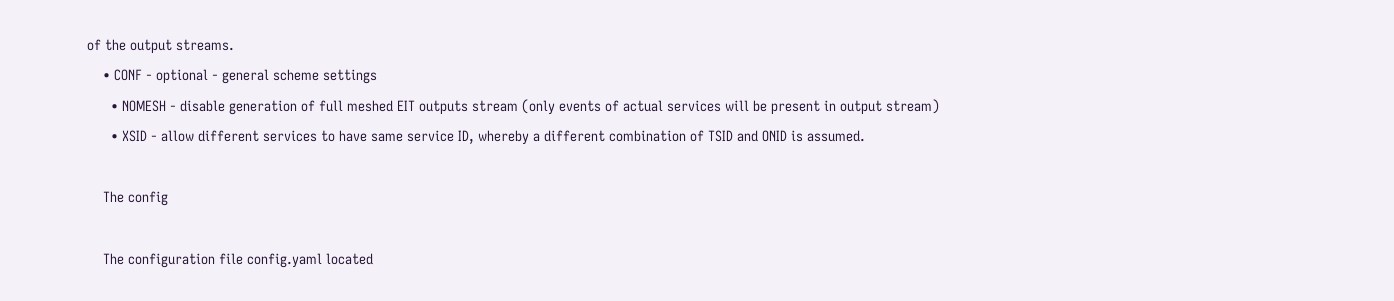of the output streams.
    • CONF - optional - general scheme settings
      • NOMESH - disable generation of full meshed EIT outputs stream (only events of actual services will be present in output stream)
      • XSID - allow different services to have same service ID, whereby a different combination of TSID and ONID is assumed.

    The config

    The configuration file config.yaml located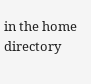in the home directory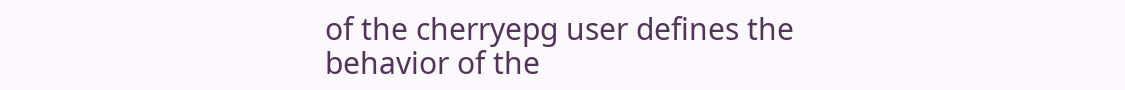of the cherryepg user defines the behavior of the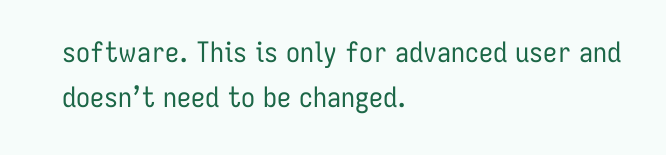software. This is only for advanced user and doesn’t need to be changed.